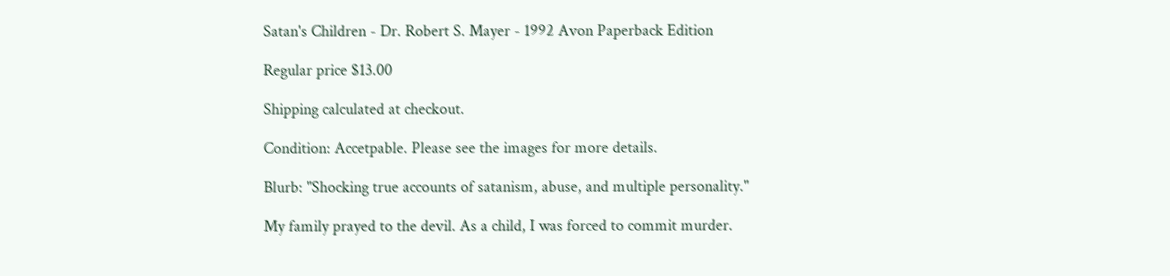Satan's Children - Dr. Robert S. Mayer - 1992 Avon Paperback Edition

Regular price $13.00

Shipping calculated at checkout.

Condition: Accetpable. Please see the images for more details.

Blurb: "Shocking true accounts of satanism, abuse, and multiple personality."

My family prayed to the devil. As a child, I was forced to commit murder.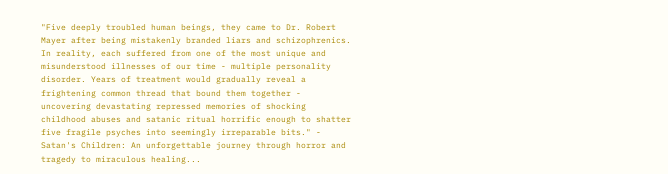"Five deeply troubled human beings, they came to Dr. Robert Mayer after being mistakenly branded liars and schizophrenics. In reality, each suffered from one of the most unique and misunderstood illnesses of our time - multiple personality disorder. Years of treatment would gradually reveal a frightening common thread that bound them together - uncovering devastating repressed memories of shocking childhood abuses and satanic ritual horrific enough to shatter five fragile psyches into seemingly irreparable bits." - Satan's Children: An unforgettable journey through horror and tragedy to miraculous healing...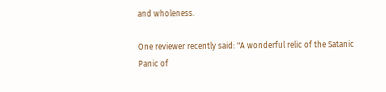and wholeness.

One reviewer recently said: "A wonderful relic of the Satanic Panic of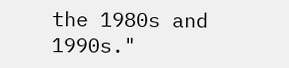the 1980s and 1990s."